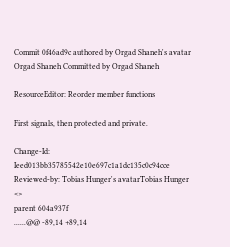Commit 0f46ad9c authored by Orgad Shaneh's avatar Orgad Shaneh Committed by Orgad Shaneh

ResourceEditor: Reorder member functions

First signals, then protected and private.

Change-Id: Ieed013bb35785542e10e697c1a1dc135c0c94cce
Reviewed-by: Tobias Hunger's avatarTobias Hunger <>
parent 604a937f
......@@ -89,14 +89,14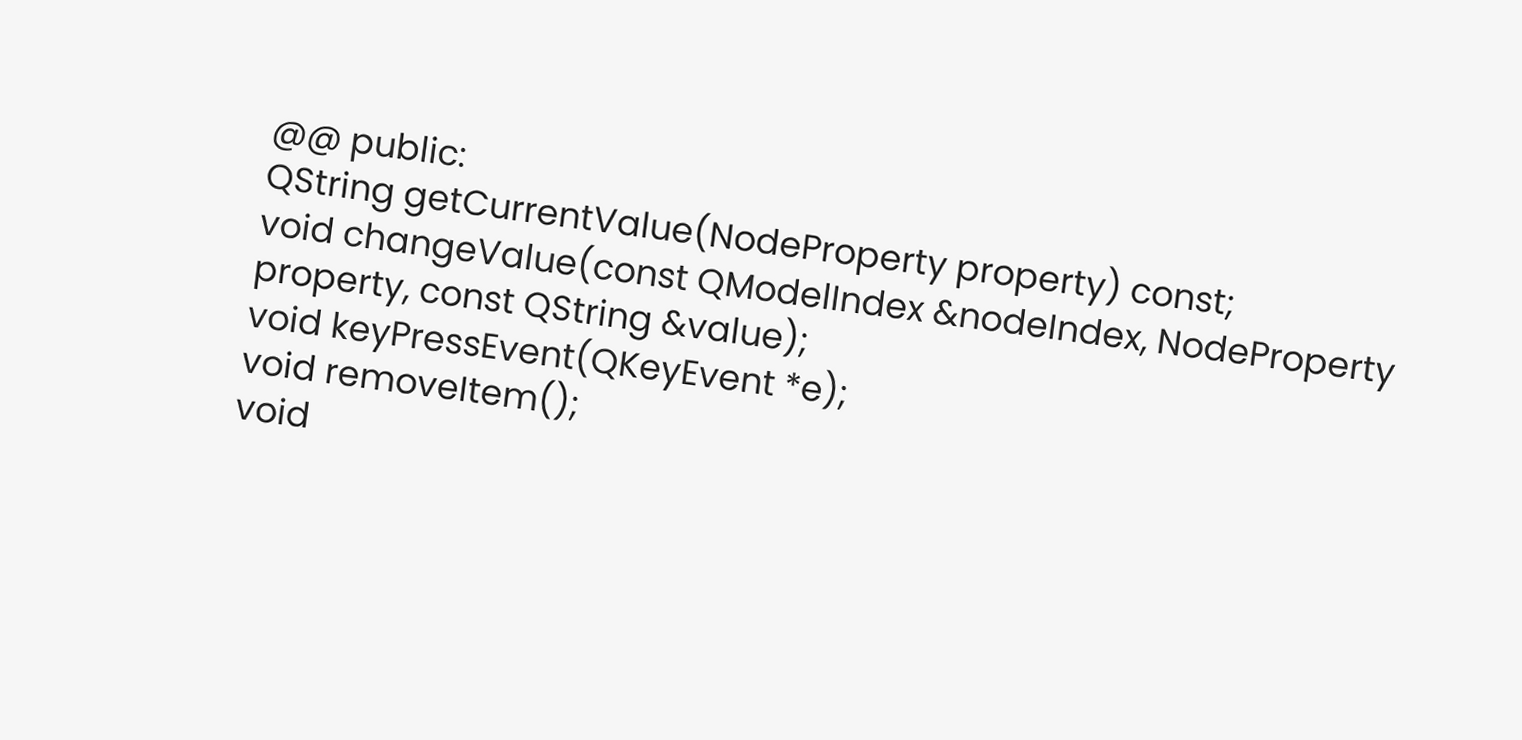@@ public:
QString getCurrentValue(NodeProperty property) const;
void changeValue(const QModelIndex &nodeIndex, NodeProperty property, const QString &value);
void keyPressEvent(QKeyEvent *e);
void removeItem();
void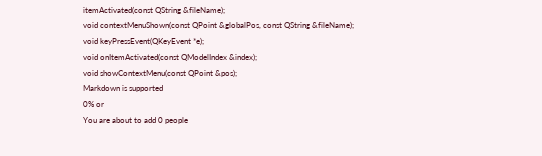itemActivated(const QString &fileName);
void contextMenuShown(const QPoint &globalPos, const QString &fileName);
void keyPressEvent(QKeyEvent *e);
void onItemActivated(const QModelIndex &index);
void showContextMenu(const QPoint &pos);
Markdown is supported
0% or
You are about to add 0 people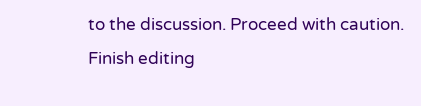to the discussion. Proceed with caution.
Finish editing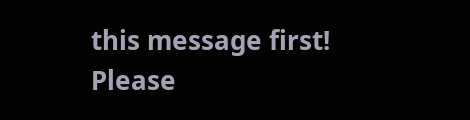this message first!
Please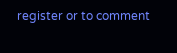register or to comment